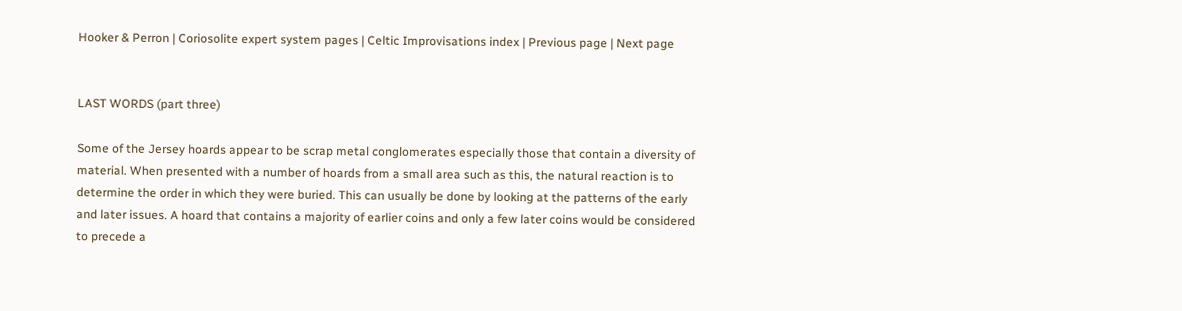Hooker & Perron | Coriosolite expert system pages | Celtic Improvisations index | Previous page | Next page


LAST WORDS (part three)

Some of the Jersey hoards appear to be scrap metal conglomerates especially those that contain a diversity of material. When presented with a number of hoards from a small area such as this, the natural reaction is to determine the order in which they were buried. This can usually be done by looking at the patterns of the early and later issues. A hoard that contains a majority of earlier coins and only a few later coins would be considered to precede a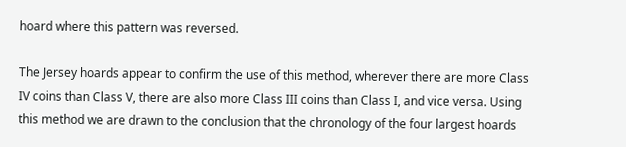hoard where this pattern was reversed.

The Jersey hoards appear to confirm the use of this method, wherever there are more Class IV coins than Class V, there are also more Class III coins than Class I, and vice versa. Using this method we are drawn to the conclusion that the chronology of the four largest hoards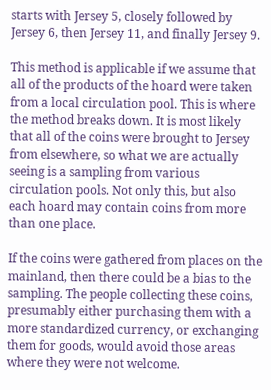starts with Jersey 5, closely followed by Jersey 6, then Jersey 11, and finally Jersey 9.

This method is applicable if we assume that all of the products of the hoard were taken from a local circulation pool. This is where the method breaks down. It is most likely that all of the coins were brought to Jersey from elsewhere, so what we are actually seeing is a sampling from various circulation pools. Not only this, but also each hoard may contain coins from more than one place.

If the coins were gathered from places on the mainland, then there could be a bias to the sampling. The people collecting these coins, presumably either purchasing them with a more standardized currency, or exchanging them for goods, would avoid those areas where they were not welcome.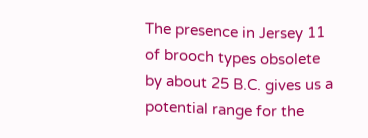The presence in Jersey 11 of brooch types obsolete by about 25 B.C. gives us a potential range for the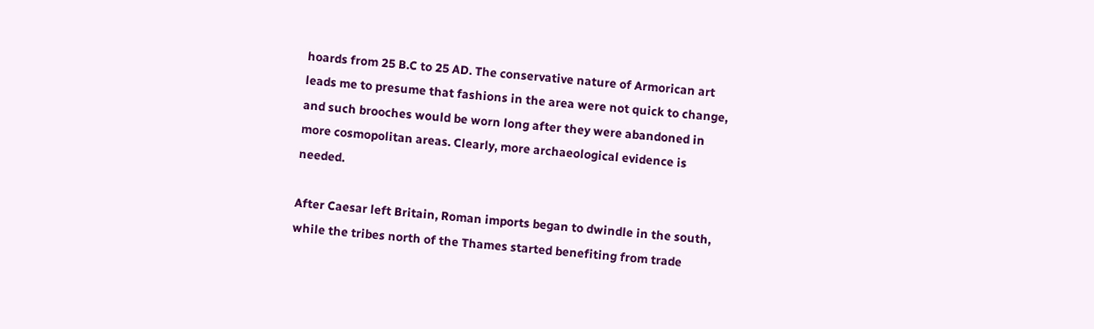hoards from 25 B.C to 25 AD. The conservative nature of Armorican art leads me to presume that fashions in the area were not quick to change, and such brooches would be worn long after they were abandoned in more cosmopolitan areas. Clearly, more archaeological evidence is needed.

After Caesar left Britain, Roman imports began to dwindle in the south, while the tribes north of the Thames started benefiting from trade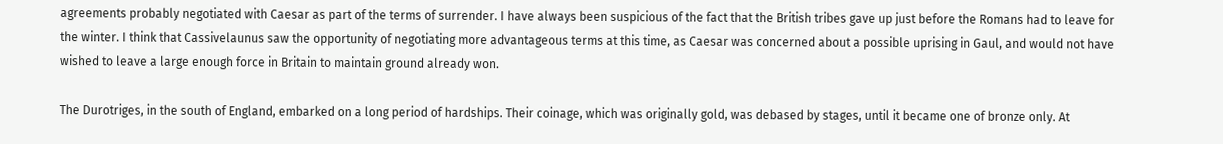agreements probably negotiated with Caesar as part of the terms of surrender. I have always been suspicious of the fact that the British tribes gave up just before the Romans had to leave for the winter. I think that Cassivelaunus saw the opportunity of negotiating more advantageous terms at this time, as Caesar was concerned about a possible uprising in Gaul, and would not have wished to leave a large enough force in Britain to maintain ground already won.

The Durotriges, in the south of England, embarked on a long period of hardships. Their coinage, which was originally gold, was debased by stages, until it became one of bronze only. At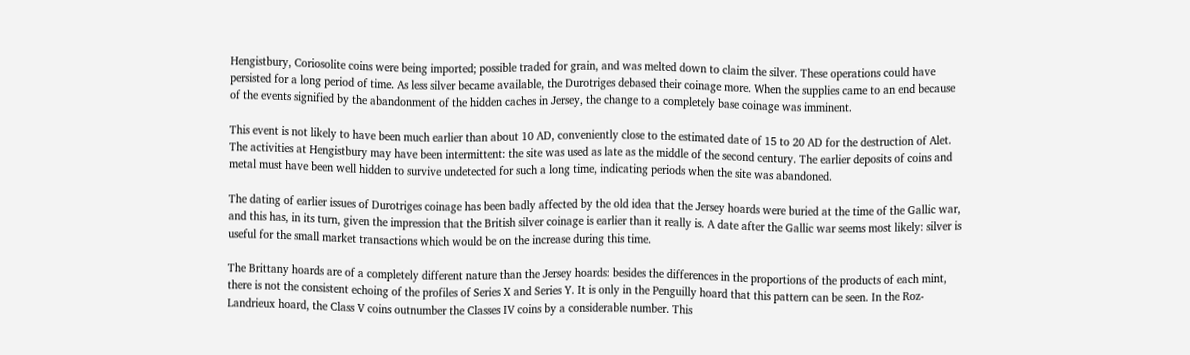Hengistbury, Coriosolite coins were being imported; possible traded for grain, and was melted down to claim the silver. These operations could have persisted for a long period of time. As less silver became available, the Durotriges debased their coinage more. When the supplies came to an end because of the events signified by the abandonment of the hidden caches in Jersey, the change to a completely base coinage was imminent.

This event is not likely to have been much earlier than about 10 AD, conveniently close to the estimated date of 15 to 20 AD for the destruction of Alet. The activities at Hengistbury may have been intermittent: the site was used as late as the middle of the second century. The earlier deposits of coins and metal must have been well hidden to survive undetected for such a long time, indicating periods when the site was abandoned.

The dating of earlier issues of Durotriges coinage has been badly affected by the old idea that the Jersey hoards were buried at the time of the Gallic war, and this has, in its turn, given the impression that the British silver coinage is earlier than it really is. A date after the Gallic war seems most likely: silver is useful for the small market transactions which would be on the increase during this time.

The Brittany hoards are of a completely different nature than the Jersey hoards: besides the differences in the proportions of the products of each mint, there is not the consistent echoing of the profiles of Series X and Series Y. It is only in the Penguilly hoard that this pattern can be seen. In the Roz-Landrieux hoard, the Class V coins outnumber the Classes IV coins by a considerable number. This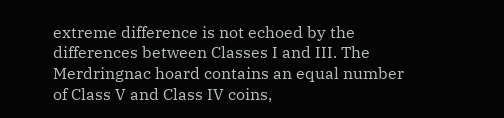extreme difference is not echoed by the differences between Classes I and III. The Merdringnac hoard contains an equal number of Class V and Class IV coins,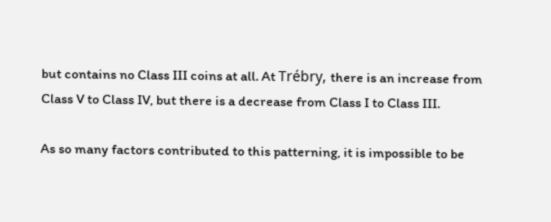but contains no Class III coins at all. At Trébry, there is an increase from Class V to Class IV, but there is a decrease from Class I to Class III.

As so many factors contributed to this patterning, it is impossible to be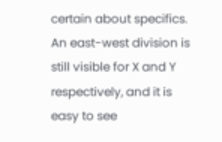certain about specifics. An east-west division is still visible for X and Y respectively, and it is easy to see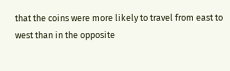that the coins were more likely to travel from east to west than in the opposite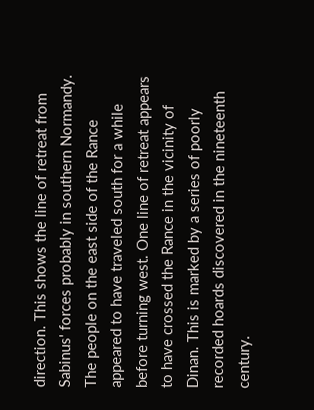direction. This shows the line of retreat from Sabinus' forces probably in southern Normandy. The people on the east side of the Rance appeared to have traveled south for a while before turning west. One line of retreat appears to have crossed the Rance in the vicinity of Dinan. This is marked by a series of poorly recorded hoards discovered in the nineteenth century.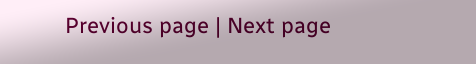Previous page | Next page